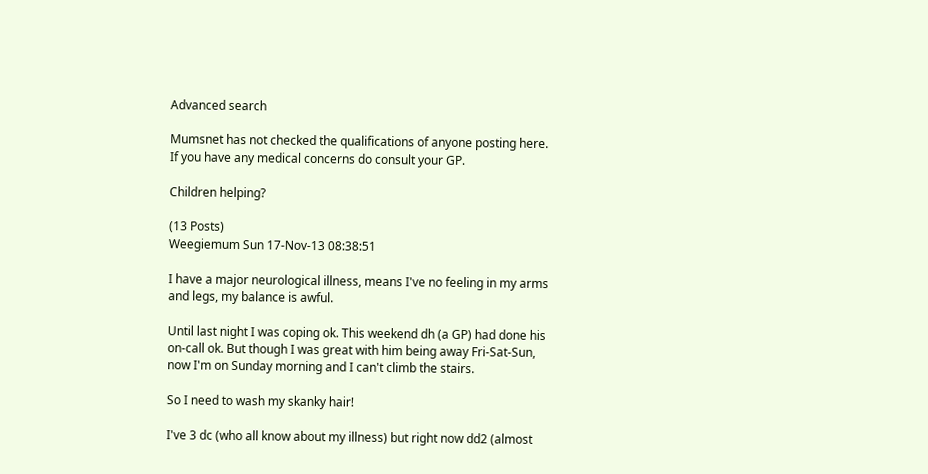Advanced search

Mumsnet has not checked the qualifications of anyone posting here. If you have any medical concerns do consult your GP.

Children helping?

(13 Posts)
Weegiemum Sun 17-Nov-13 08:38:51

I have a major neurological illness, means I've no feeling in my arms and legs, my balance is awful.

Until last night I was coping ok. This weekend dh (a GP) had done his on-call ok. But though I was great with him being away Fri-Sat-Sun, now I'm on Sunday morning and I can't climb the stairs.

So I need to wash my skanky hair!

I've 3 dc (who all know about my illness) but right now dd2 (almost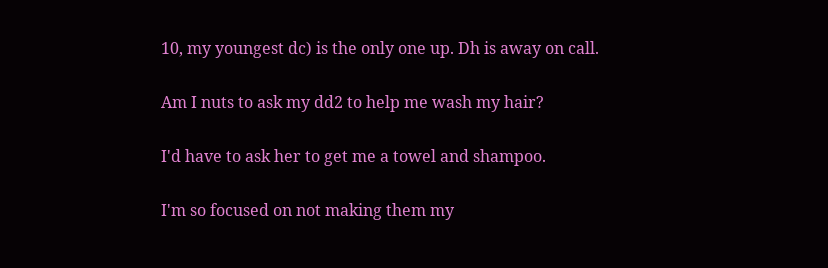10, my youngest dc) is the only one up. Dh is away on call.

Am I nuts to ask my dd2 to help me wash my hair?

I'd have to ask her to get me a towel and shampoo.

I'm so focused on not making them my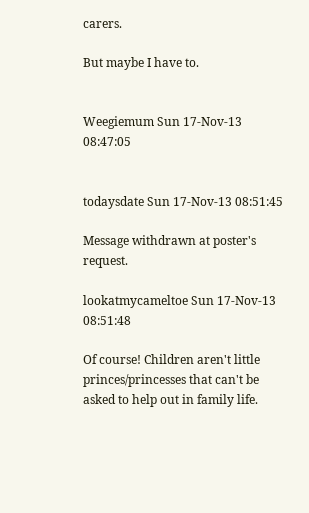carers.

But maybe I have to.


Weegiemum Sun 17-Nov-13 08:47:05


todaysdate Sun 17-Nov-13 08:51:45

Message withdrawn at poster's request.

lookatmycameltoe Sun 17-Nov-13 08:51:48

Of course! Children aren't little princes/princesses that can't be asked to help out in family life.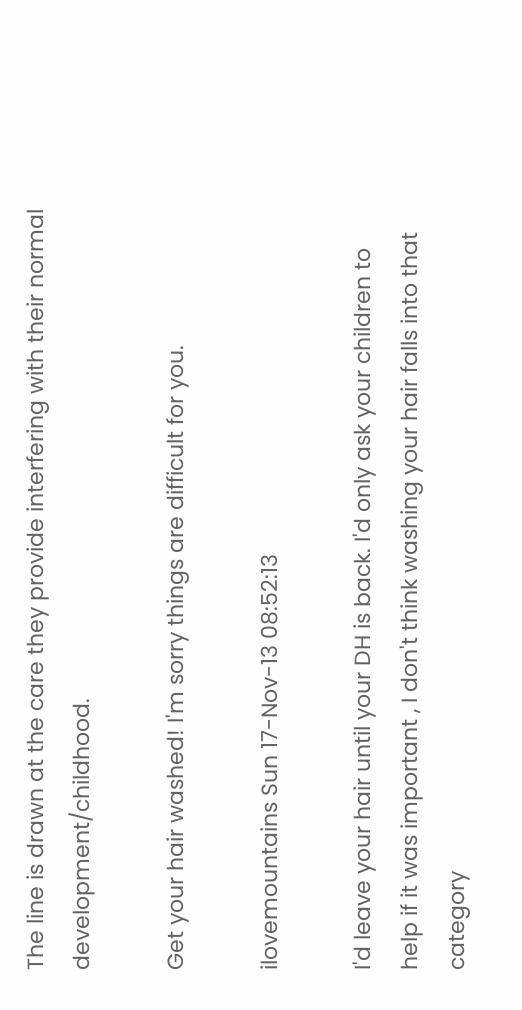The line is drawn at the care they provide interfering with their normal development/childhood.

Get your hair washed! I'm sorry things are difficult for you.

ilovemountains Sun 17-Nov-13 08:52:13

I'd leave your hair until your DH is back. I'd only ask your children to help if it was important , I don't think washing your hair falls into that category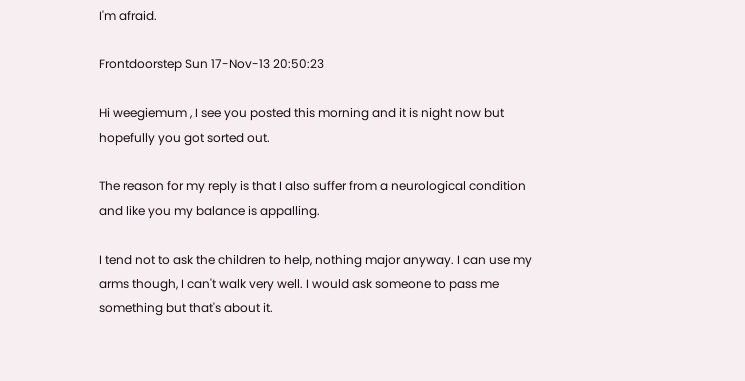I'm afraid.

Frontdoorstep Sun 17-Nov-13 20:50:23

Hi weegiemum , I see you posted this morning and it is night now but hopefully you got sorted out.

The reason for my reply is that I also suffer from a neurological condition and like you my balance is appalling.

I tend not to ask the children to help, nothing major anyway. I can use my arms though, I can't walk very well. I would ask someone to pass me something but that's about it.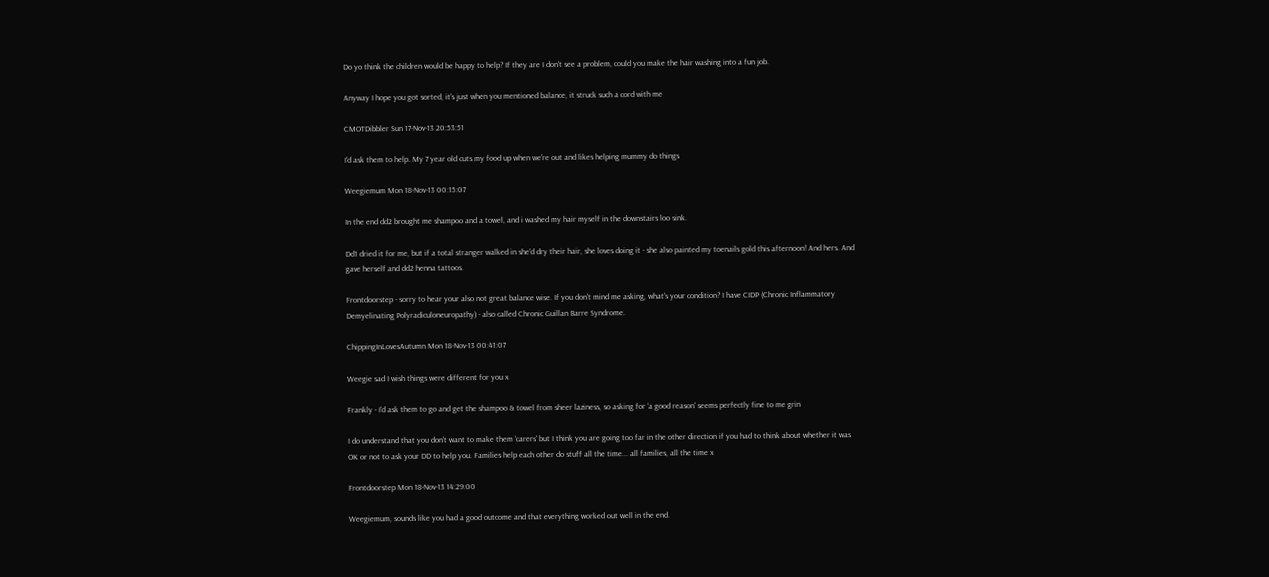Do yo think the children would be happy to help? If they are I don't see a problem, could you make the hair washing into a fun job.

Anyway I hope you got sorted, it's just when you mentioned balance, it struck such a cord with me

CMOTDibbler Sun 17-Nov-13 20:53:51

I'd ask them to help. My 7 year old cuts my food up when we're out and likes helping mummy do things

Weegiemum Mon 18-Nov-13 00:15:07

In the end dd2 brought me shampoo and a towel, and i washed my hair myself in the downstairs loo sink.

Dd1 dried it for me, but if a total stranger walked in she'd dry their hair, she loves doing it - she also painted my toenails gold this afternoon! And hers. And gave herself and dd2 henna tattoos.

Frontdoorstep - sorry to hear your also not great balance wise. If you don't mind me asking, what's your condition? I have CIDP (Chronic Inflammatory Demyelinating Polyradiculoneuropathy) - also called Chronic Guillan Barre Syndrome.

ChippingInLovesAutumn Mon 18-Nov-13 00:41:07

Weegie sad I wish things were different for you x

Frankly - I'd ask them to go and get the shampoo & towel from sheer laziness, so asking for 'a good reason' seems perfectly fine to me grin

I do understand that you don't want to make them 'carers' but I think you are going too far in the other direction if you had to think about whether it was OK or not to ask your DD to help you. Families help each other do stuff all the time... all families, all the time x

Frontdoorstep Mon 18-Nov-13 14:29:00

Weegiemum, sounds like you had a good outcome and that everything worked out well in the end.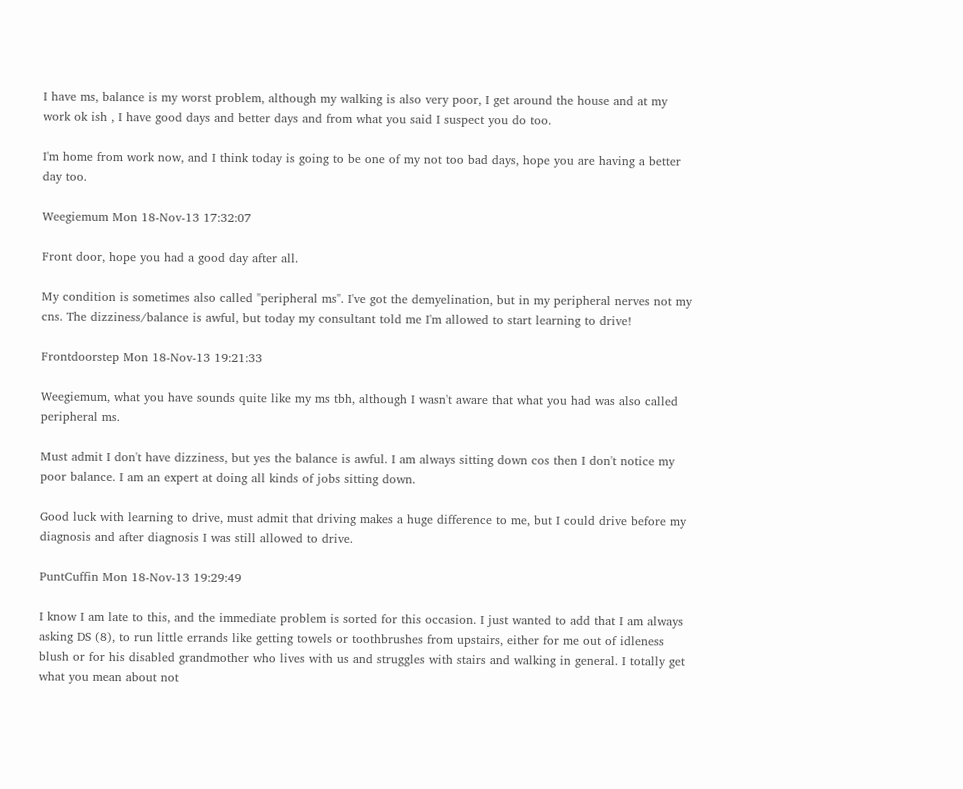I have ms, balance is my worst problem, although my walking is also very poor, I get around the house and at my work ok ish , I have good days and better days and from what you said I suspect you do too.

I'm home from work now, and I think today is going to be one of my not too bad days, hope you are having a better day too.

Weegiemum Mon 18-Nov-13 17:32:07

Front door, hope you had a good day after all.

My condition is sometimes also called "peripheral ms". I've got the demyelination, but in my peripheral nerves not my cns. The dizziness/balance is awful, but today my consultant told me I'm allowed to start learning to drive!

Frontdoorstep Mon 18-Nov-13 19:21:33

Weegiemum, what you have sounds quite like my ms tbh, although I wasn't aware that what you had was also called peripheral ms.

Must admit I don't have dizziness, but yes the balance is awful. I am always sitting down cos then I don't notice my poor balance. I am an expert at doing all kinds of jobs sitting down.

Good luck with learning to drive, must admit that driving makes a huge difference to me, but I could drive before my diagnosis and after diagnosis I was still allowed to drive.

PuntCuffin Mon 18-Nov-13 19:29:49

I know I am late to this, and the immediate problem is sorted for this occasion. I just wanted to add that I am always asking DS (8), to run little errands like getting towels or toothbrushes from upstairs, either for me out of idleness blush or for his disabled grandmother who lives with us and struggles with stairs and walking in general. I totally get what you mean about not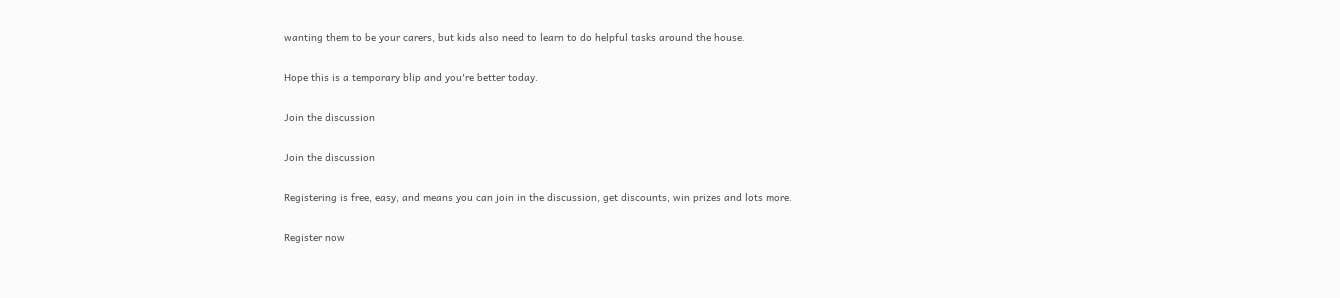wanting them to be your carers, but kids also need to learn to do helpful tasks around the house.

Hope this is a temporary blip and you're better today.

Join the discussion

Join the discussion

Registering is free, easy, and means you can join in the discussion, get discounts, win prizes and lots more.

Register now